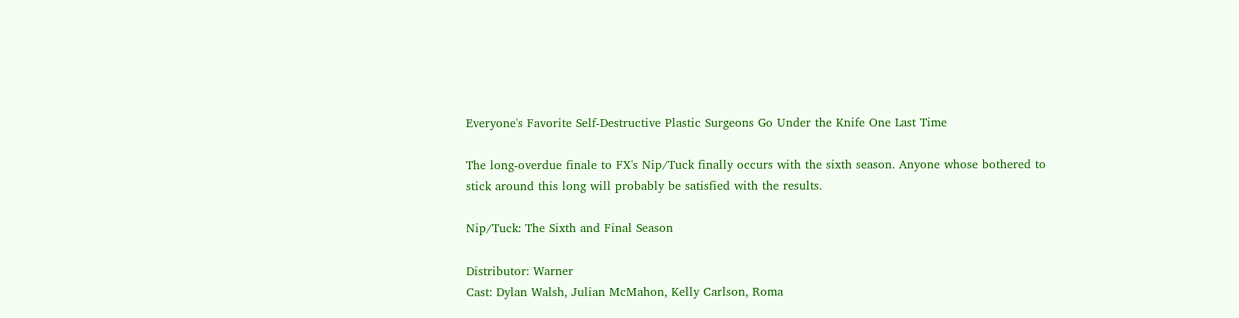Everyone's Favorite Self-Destructive Plastic Surgeons Go Under the Knife One Last Time

The long-overdue finale to FX's Nip/Tuck finally occurs with the sixth season. Anyone whose bothered to stick around this long will probably be satisfied with the results.

Nip/Tuck: The Sixth and Final Season

Distributor: Warner
Cast: Dylan Walsh, Julian McMahon, Kelly Carlson, Roma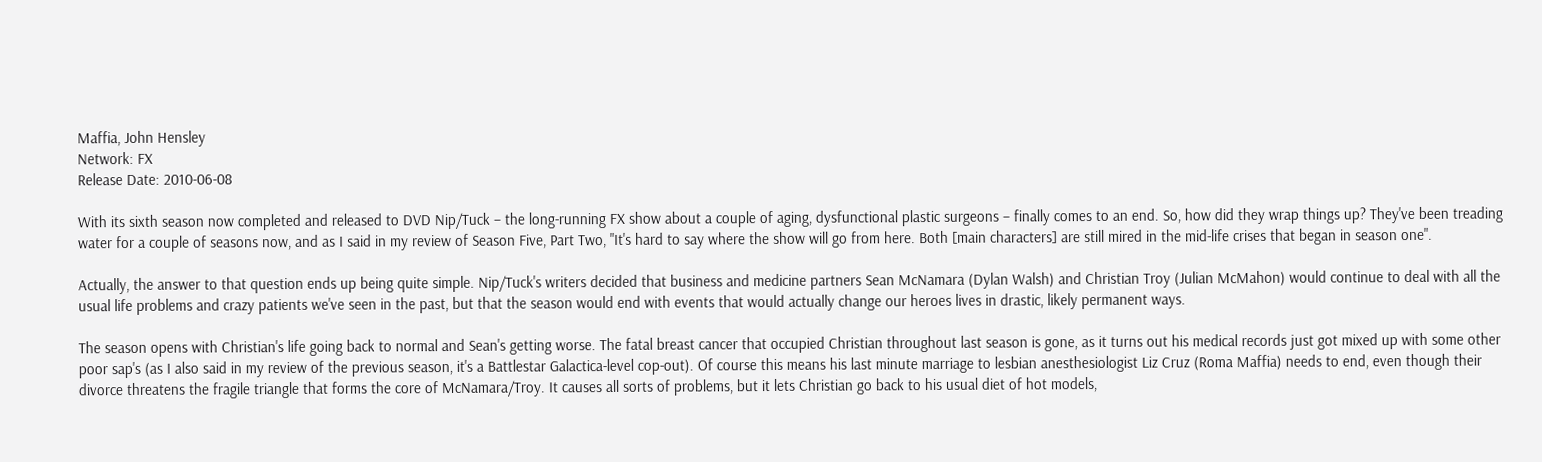Maffia, John Hensley
Network: FX
Release Date: 2010-06-08

With its sixth season now completed and released to DVD Nip/Tuck – the long-running FX show about a couple of aging, dysfunctional plastic surgeons – finally comes to an end. So, how did they wrap things up? They've been treading water for a couple of seasons now, and as I said in my review of Season Five, Part Two, "It's hard to say where the show will go from here. Both [main characters] are still mired in the mid-life crises that began in season one".

Actually, the answer to that question ends up being quite simple. Nip/Tuck's writers decided that business and medicine partners Sean McNamara (Dylan Walsh) and Christian Troy (Julian McMahon) would continue to deal with all the usual life problems and crazy patients we've seen in the past, but that the season would end with events that would actually change our heroes lives in drastic, likely permanent ways.

The season opens with Christian's life going back to normal and Sean's getting worse. The fatal breast cancer that occupied Christian throughout last season is gone, as it turns out his medical records just got mixed up with some other poor sap's (as I also said in my review of the previous season, it's a Battlestar Galactica-level cop-out). Of course this means his last minute marriage to lesbian anesthesiologist Liz Cruz (Roma Maffia) needs to end, even though their divorce threatens the fragile triangle that forms the core of McNamara/Troy. It causes all sorts of problems, but it lets Christian go back to his usual diet of hot models,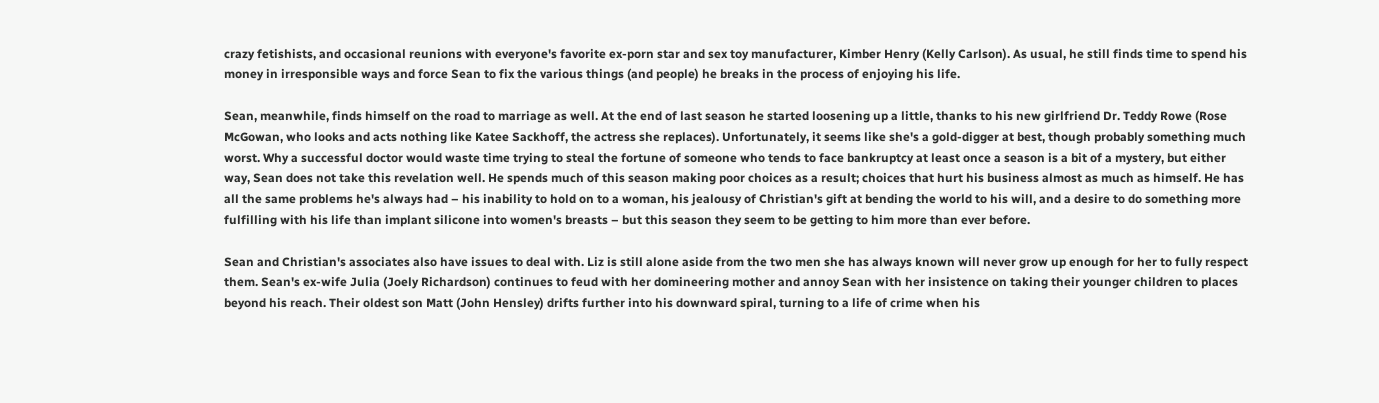crazy fetishists, and occasional reunions with everyone's favorite ex-porn star and sex toy manufacturer, Kimber Henry (Kelly Carlson). As usual, he still finds time to spend his money in irresponsible ways and force Sean to fix the various things (and people) he breaks in the process of enjoying his life.

Sean, meanwhile, finds himself on the road to marriage as well. At the end of last season he started loosening up a little, thanks to his new girlfriend Dr. Teddy Rowe (Rose McGowan, who looks and acts nothing like Katee Sackhoff, the actress she replaces). Unfortunately, it seems like she's a gold-digger at best, though probably something much worst. Why a successful doctor would waste time trying to steal the fortune of someone who tends to face bankruptcy at least once a season is a bit of a mystery, but either way, Sean does not take this revelation well. He spends much of this season making poor choices as a result; choices that hurt his business almost as much as himself. He has all the same problems he's always had – his inability to hold on to a woman, his jealousy of Christian's gift at bending the world to his will, and a desire to do something more fulfilling with his life than implant silicone into women's breasts – but this season they seem to be getting to him more than ever before.

Sean and Christian's associates also have issues to deal with. Liz is still alone aside from the two men she has always known will never grow up enough for her to fully respect them. Sean's ex-wife Julia (Joely Richardson) continues to feud with her domineering mother and annoy Sean with her insistence on taking their younger children to places beyond his reach. Their oldest son Matt (John Hensley) drifts further into his downward spiral, turning to a life of crime when his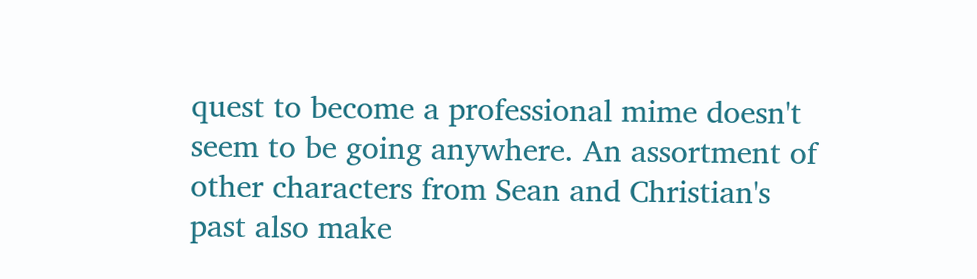quest to become a professional mime doesn't seem to be going anywhere. An assortment of other characters from Sean and Christian's past also make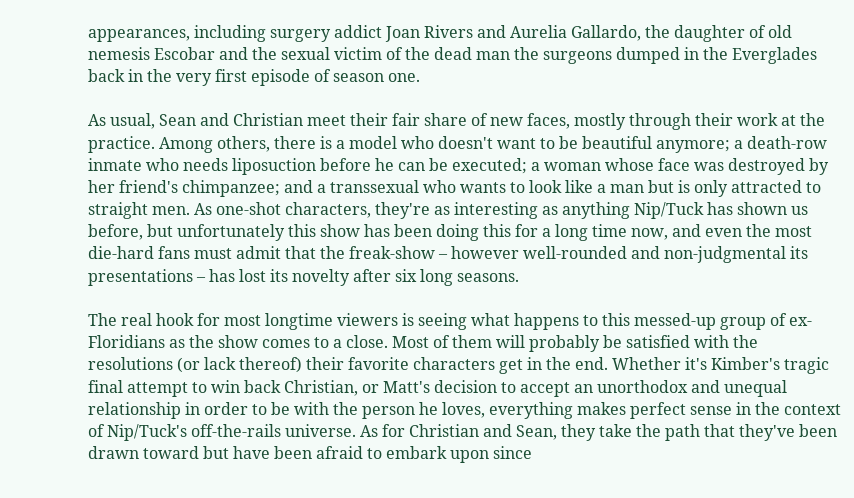appearances, including surgery addict Joan Rivers and Aurelia Gallardo, the daughter of old nemesis Escobar and the sexual victim of the dead man the surgeons dumped in the Everglades back in the very first episode of season one.

As usual, Sean and Christian meet their fair share of new faces, mostly through their work at the practice. Among others, there is a model who doesn't want to be beautiful anymore; a death-row inmate who needs liposuction before he can be executed; a woman whose face was destroyed by her friend's chimpanzee; and a transsexual who wants to look like a man but is only attracted to straight men. As one-shot characters, they're as interesting as anything Nip/Tuck has shown us before, but unfortunately this show has been doing this for a long time now, and even the most die-hard fans must admit that the freak-show – however well-rounded and non-judgmental its presentations – has lost its novelty after six long seasons.

The real hook for most longtime viewers is seeing what happens to this messed-up group of ex-Floridians as the show comes to a close. Most of them will probably be satisfied with the resolutions (or lack thereof) their favorite characters get in the end. Whether it's Kimber's tragic final attempt to win back Christian, or Matt's decision to accept an unorthodox and unequal relationship in order to be with the person he loves, everything makes perfect sense in the context of Nip/Tuck's off-the-rails universe. As for Christian and Sean, they take the path that they've been drawn toward but have been afraid to embark upon since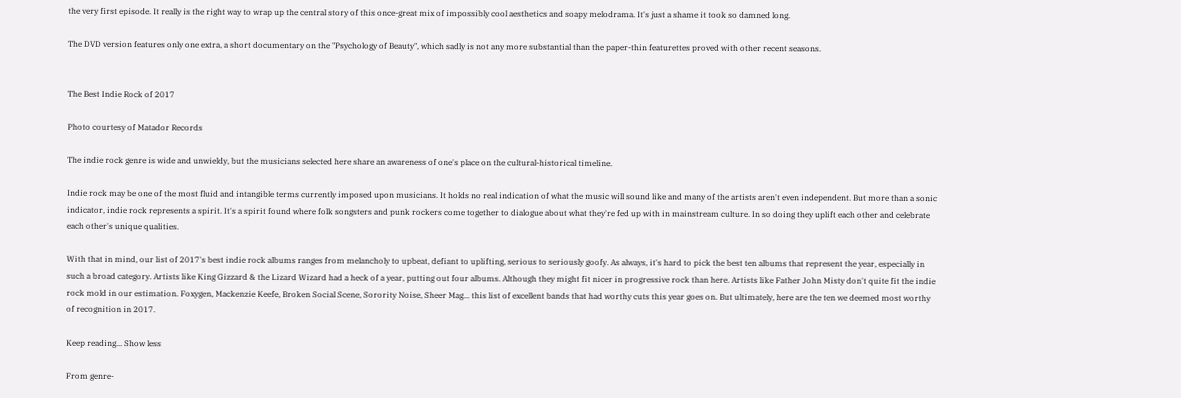the very first episode. It really is the right way to wrap up the central story of this once-great mix of impossibly cool aesthetics and soapy melodrama. It's just a shame it took so damned long.

The DVD version features only one extra, a short documentary on the "Psychology of Beauty", which sadly is not any more substantial than the paper-thin featurettes proved with other recent seasons.


The Best Indie Rock of 2017

Photo courtesy of Matador Records

The indie rock genre is wide and unwieldy, but the musicians selected here share an awareness of one's place on the cultural-historical timeline.

Indie rock may be one of the most fluid and intangible terms currently imposed upon musicians. It holds no real indication of what the music will sound like and many of the artists aren't even independent. But more than a sonic indicator, indie rock represents a spirit. It's a spirit found where folk songsters and punk rockers come together to dialogue about what they're fed up with in mainstream culture. In so doing they uplift each other and celebrate each other's unique qualities.

With that in mind, our list of 2017's best indie rock albums ranges from melancholy to upbeat, defiant to uplifting, serious to seriously goofy. As always, it's hard to pick the best ten albums that represent the year, especially in such a broad category. Artists like King Gizzard & the Lizard Wizard had a heck of a year, putting out four albums. Although they might fit nicer in progressive rock than here. Artists like Father John Misty don't quite fit the indie rock mold in our estimation. Foxygen, Mackenzie Keefe, Broken Social Scene, Sorority Noise, Sheer Mag... this list of excellent bands that had worthy cuts this year goes on. But ultimately, here are the ten we deemed most worthy of recognition in 2017.

Keep reading... Show less

From genre-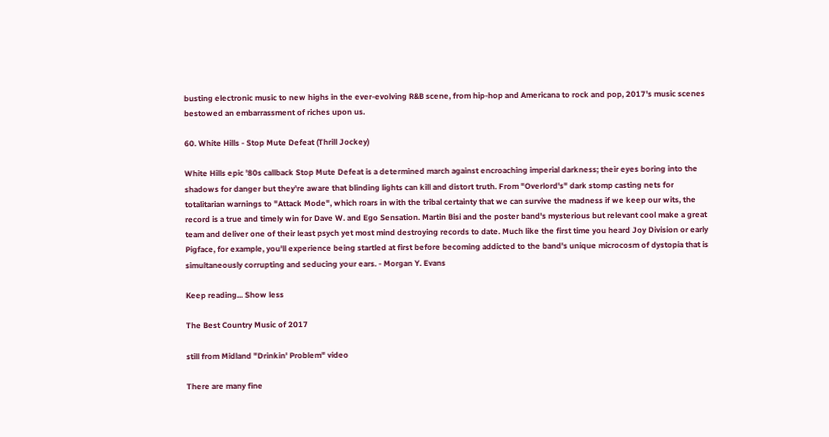busting electronic music to new highs in the ever-evolving R&B scene, from hip-hop and Americana to rock and pop, 2017's music scenes bestowed an embarrassment of riches upon us.

60. White Hills - Stop Mute Defeat (Thrill Jockey)

White Hills epic '80s callback Stop Mute Defeat is a determined march against encroaching imperial darkness; their eyes boring into the shadows for danger but they're aware that blinding lights can kill and distort truth. From "Overlord's" dark stomp casting nets for totalitarian warnings to "Attack Mode", which roars in with the tribal certainty that we can survive the madness if we keep our wits, the record is a true and timely win for Dave W. and Ego Sensation. Martin Bisi and the poster band's mysterious but relevant cool make a great team and deliver one of their least psych yet most mind destroying records to date. Much like the first time you heard Joy Division or early Pigface, for example, you'll experience being startled at first before becoming addicted to the band's unique microcosm of dystopia that is simultaneously corrupting and seducing your ears. - Morgan Y. Evans

Keep reading... Show less

The Best Country Music of 2017

still from Midland "Drinkin' Problem" video

There are many fine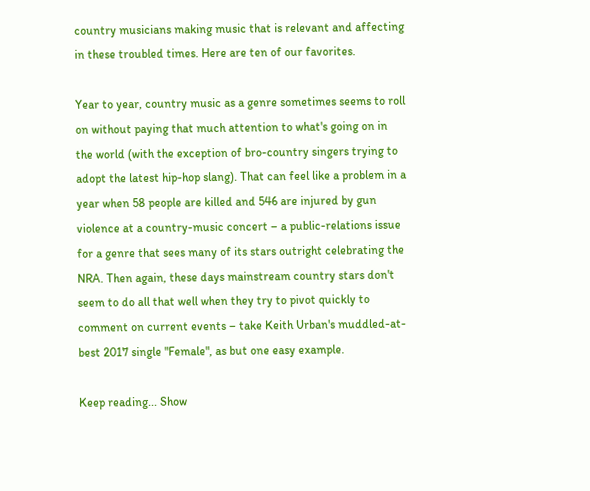country musicians making music that is relevant and affecting in these troubled times. Here are ten of our favorites.

Year to year, country music as a genre sometimes seems to roll on without paying that much attention to what's going on in the world (with the exception of bro-country singers trying to adopt the latest hip-hop slang). That can feel like a problem in a year when 58 people are killed and 546 are injured by gun violence at a country-music concert – a public-relations issue for a genre that sees many of its stars outright celebrating the NRA. Then again, these days mainstream country stars don't seem to do all that well when they try to pivot quickly to comment on current events – take Keith Urban's muddled-at-best 2017 single "Female", as but one easy example.

Keep reading... Show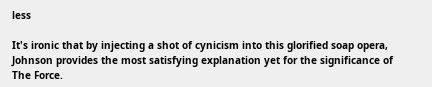less

It's ironic that by injecting a shot of cynicism into this glorified soap opera, Johnson provides the most satisfying explanation yet for the significance of The Force.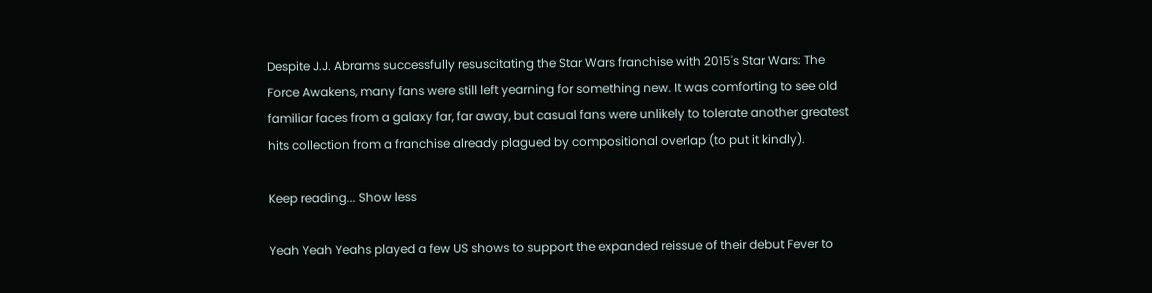Despite J.J. Abrams successfully resuscitating the Star Wars franchise with 2015's Star Wars: The Force Awakens, many fans were still left yearning for something new. It was comforting to see old familiar faces from a galaxy far, far away, but casual fans were unlikely to tolerate another greatest hits collection from a franchise already plagued by compositional overlap (to put it kindly).

Keep reading... Show less

Yeah Yeah Yeahs played a few US shows to support the expanded reissue of their debut Fever to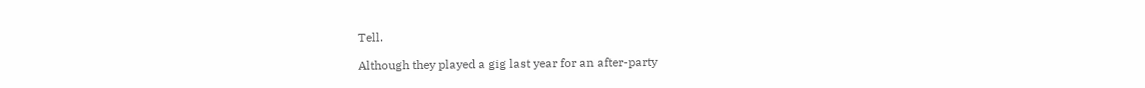Tell.

Although they played a gig last year for an after-party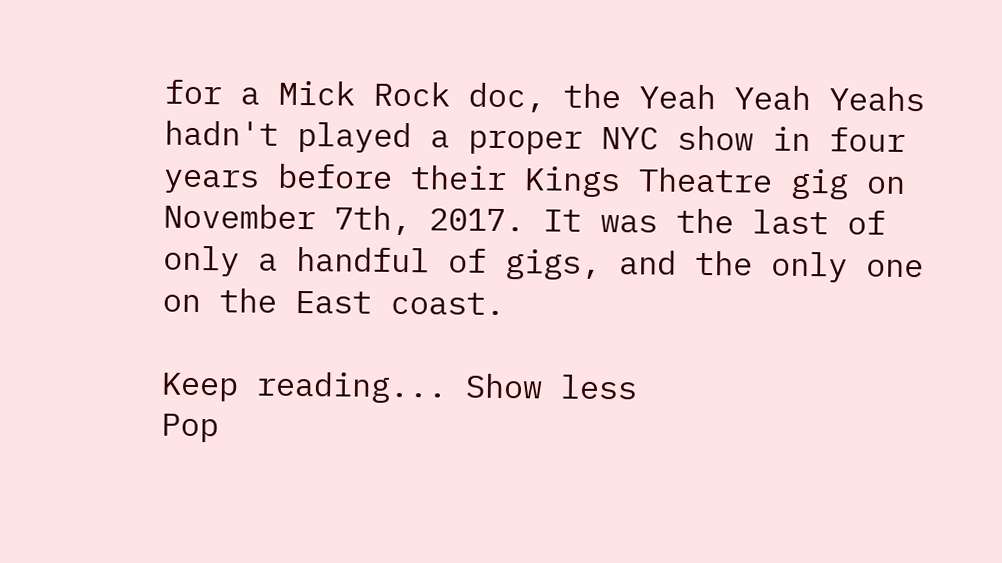for a Mick Rock doc, the Yeah Yeah Yeahs hadn't played a proper NYC show in four years before their Kings Theatre gig on November 7th, 2017. It was the last of only a handful of gigs, and the only one on the East coast.

Keep reading... Show less
Pop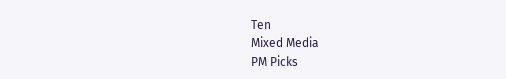Ten
Mixed Media
PM Picks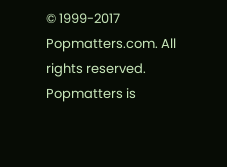© 1999-2017 Popmatters.com. All rights reserved.
Popmatters is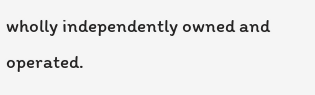wholly independently owned and operated.